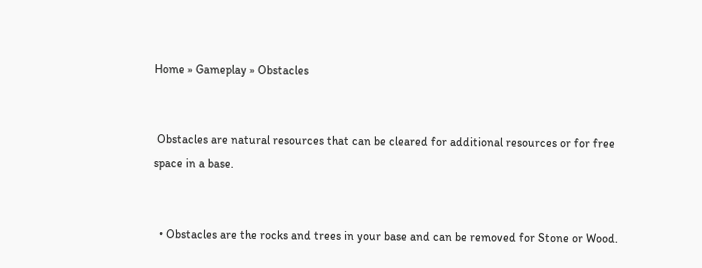Home » Gameplay » Obstacles


 Obstacles are natural resources that can be cleared for additional resources or for free space in a base.


  • Obstacles are the rocks and trees in your base and can be removed for Stone or Wood.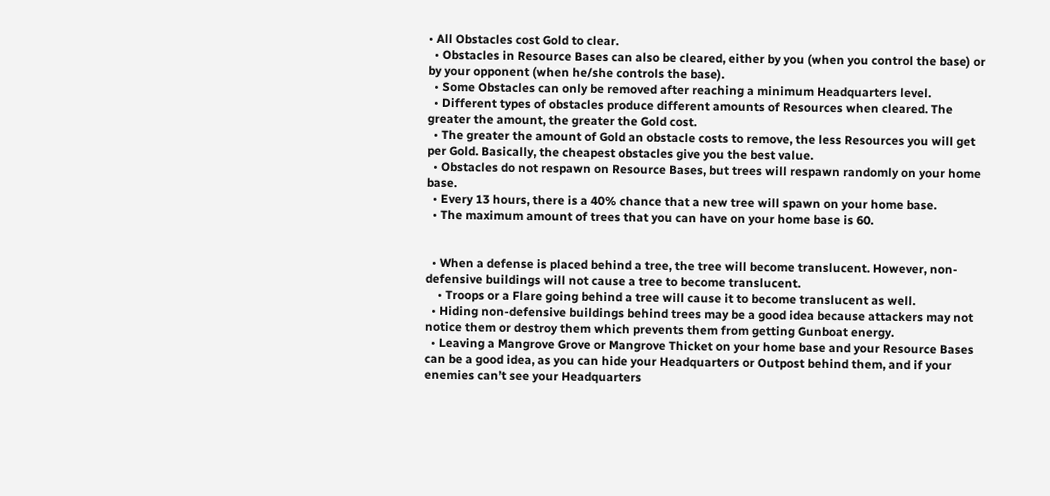• All Obstacles cost Gold to clear.
  • Obstacles in Resource Bases can also be cleared, either by you (when you control the base) or by your opponent (when he/she controls the base).
  • Some Obstacles can only be removed after reaching a minimum Headquarters level.
  • Different types of obstacles produce different amounts of Resources when cleared. The greater the amount, the greater the Gold cost.
  • The greater the amount of Gold an obstacle costs to remove, the less Resources you will get per Gold. Basically, the cheapest obstacles give you the best value.
  • Obstacles do not respawn on Resource Bases, but trees will respawn randomly on your home base.
  • Every 13 hours, there is a 40% chance that a new tree will spawn on your home base.
  • The maximum amount of trees that you can have on your home base is 60.


  • When a defense is placed behind a tree, the tree will become translucent. However, non-defensive buildings will not cause a tree to become translucent.
    • Troops or a Flare going behind a tree will cause it to become translucent as well.
  • Hiding non-defensive buildings behind trees may be a good idea because attackers may not notice them or destroy them which prevents them from getting Gunboat energy.
  • Leaving a Mangrove Grove or Mangrove Thicket on your home base and your Resource Bases can be a good idea, as you can hide your Headquarters or Outpost behind them, and if your enemies can’t see your Headquarters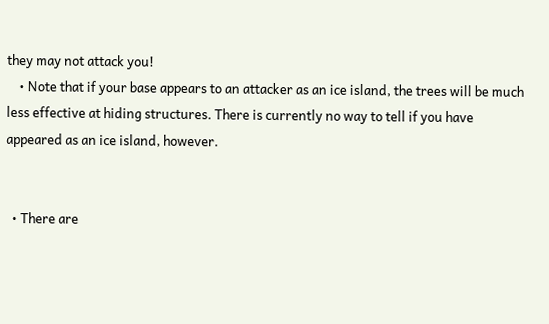they may not attack you!
    • Note that if your base appears to an attacker as an ice island, the trees will be much less effective at hiding structures. There is currently no way to tell if you have appeared as an ice island, however.


  • There are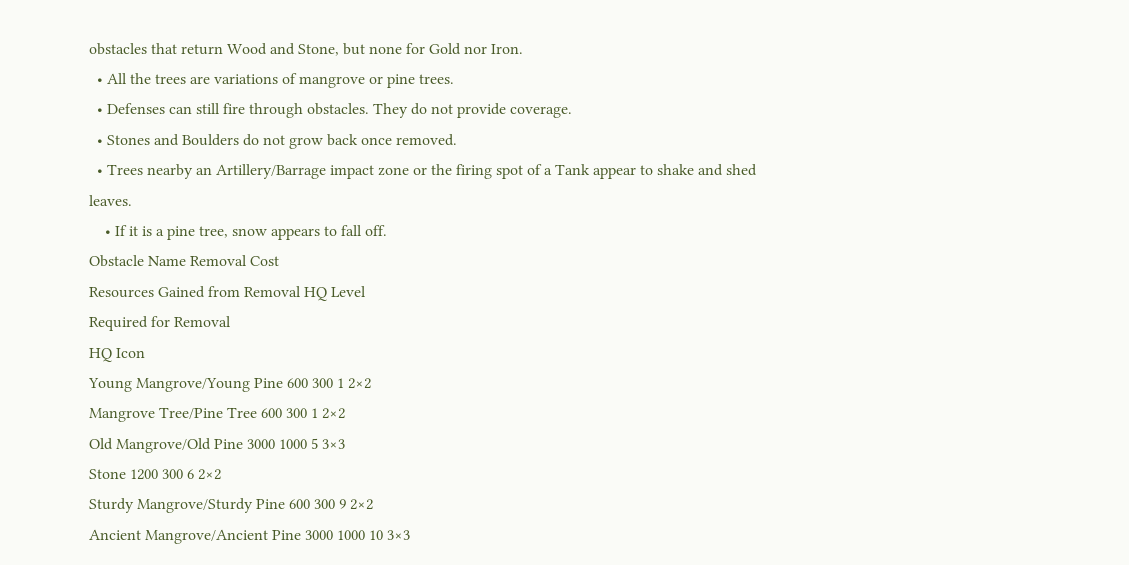obstacles that return Wood and Stone, but none for Gold nor Iron.
  • All the trees are variations of mangrove or pine trees.
  • Defenses can still fire through obstacles. They do not provide coverage.
  • Stones and Boulders do not grow back once removed.
  • Trees nearby an Artillery/Barrage impact zone or the firing spot of a Tank appear to shake and shed leaves.
    • If it is a pine tree, snow appears to fall off.
Obstacle Name Removal Cost
Resources Gained from Removal HQ Level
Required for Removal
HQ Icon
Young Mangrove/Young Pine 600 300 1 2×2
Mangrove Tree/Pine Tree 600 300 1 2×2
Old Mangrove/Old Pine 3000 1000 5 3×3
Stone 1200 300 6 2×2
Sturdy Mangrove/Sturdy Pine 600 300 9 2×2
Ancient Mangrove/Ancient Pine 3000 1000 10 3×3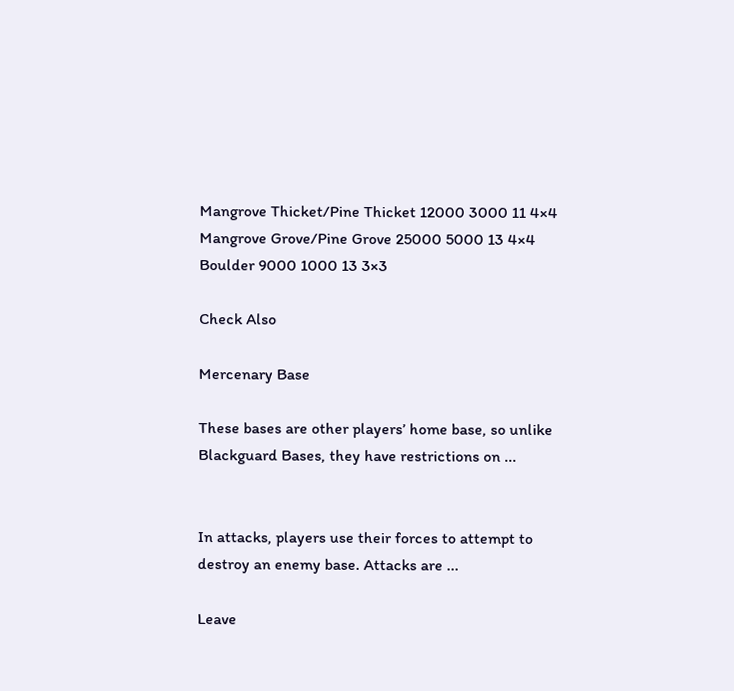Mangrove Thicket/Pine Thicket 12000 3000 11 4×4
Mangrove Grove/Pine Grove 25000 5000 13 4×4
Boulder 9000 1000 13 3×3

Check Also

Mercenary Base

These bases are other players’ home base, so unlike Blackguard Bases, they have restrictions on ...


In attacks, players use their forces to attempt to destroy an enemy base. Attacks are ...

Leave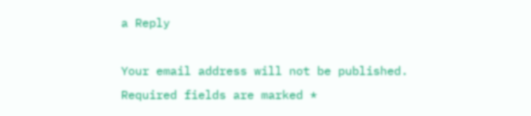a Reply

Your email address will not be published. Required fields are marked *